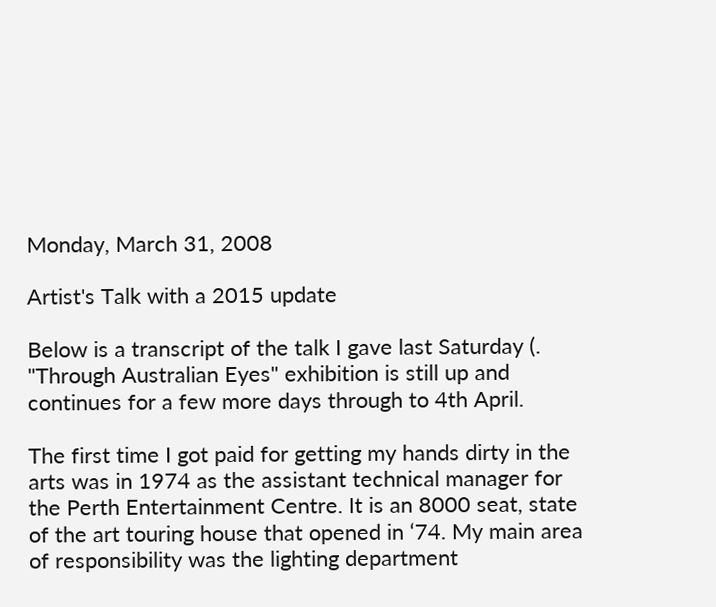Monday, March 31, 2008

Artist's Talk with a 2015 update

Below is a transcript of the talk I gave last Saturday (. "Through Australian Eyes" exhibition is still up and continues for a few more days through to 4th April.

The first time I got paid for getting my hands dirty in the arts was in 1974 as the assistant technical manager for the Perth Entertainment Centre. It is an 8000 seat, state of the art touring house that opened in ‘74. My main area of responsibility was the lighting department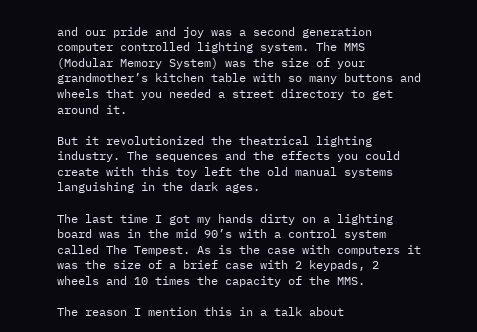and our pride and joy was a second generation computer controlled lighting system. The MMS (Modular Memory System) was the size of your grandmother’s kitchen table with so many buttons and wheels that you needed a street directory to get around it.

But it revolutionized the theatrical lighting industry. The sequences and the effects you could create with this toy left the old manual systems languishing in the dark ages.

The last time I got my hands dirty on a lighting board was in the mid 90’s with a control system called The Tempest. As is the case with computers it was the size of a brief case with 2 keypads, 2 wheels and 10 times the capacity of the MMS.

The reason I mention this in a talk about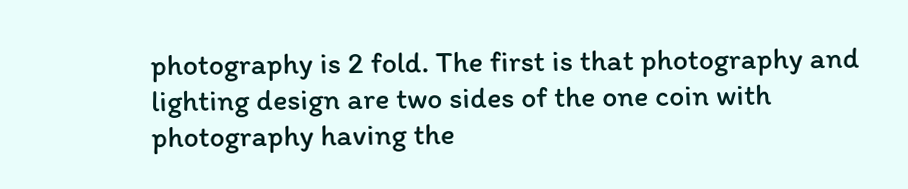photography is 2 fold. The first is that photography and lighting design are two sides of the one coin with photography having the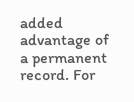added advantage of a permanent record. For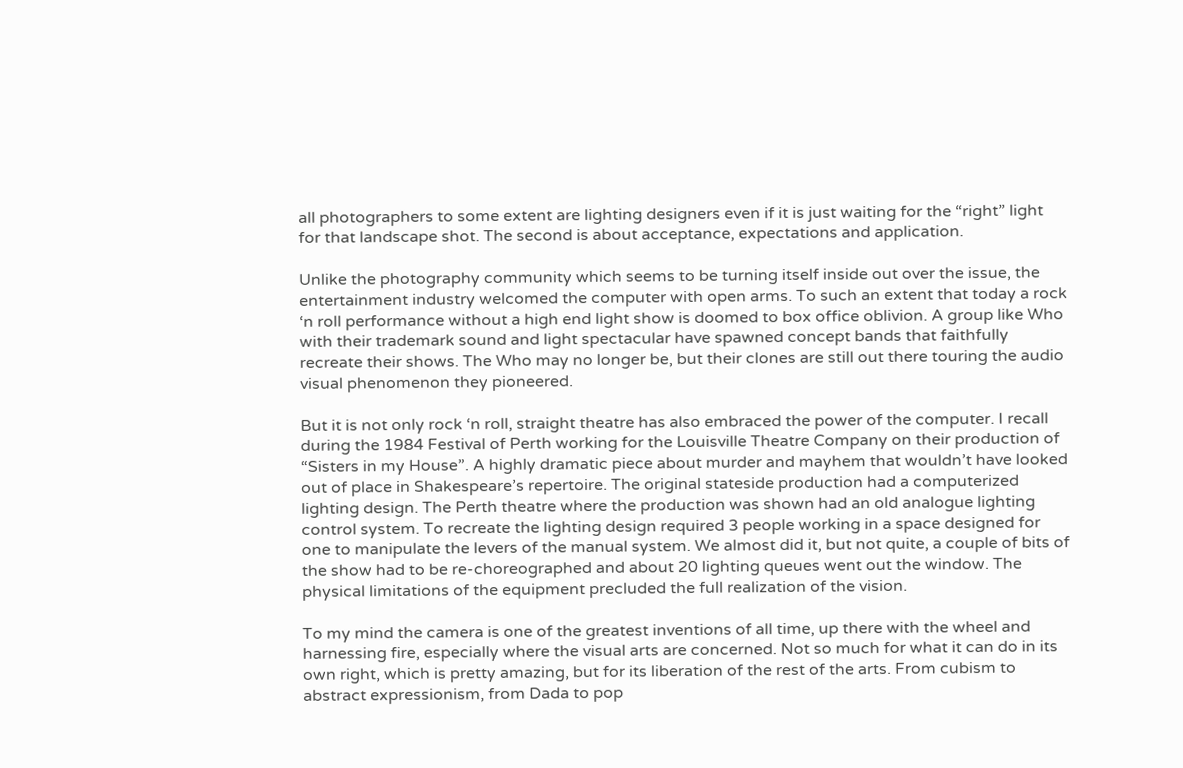all photographers to some extent are lighting designers even if it is just waiting for the “right” light for that landscape shot. The second is about acceptance, expectations and application.

Unlike the photography community which seems to be turning itself inside out over the issue, the entertainment industry welcomed the computer with open arms. To such an extent that today a rock ‘n roll performance without a high end light show is doomed to box office oblivion. A group like Who with their trademark sound and light spectacular have spawned concept bands that faithfully recreate their shows. The Who may no longer be, but their clones are still out there touring the audio visual phenomenon they pioneered.

But it is not only rock ‘n roll, straight theatre has also embraced the power of the computer. I recall during the 1984 Festival of Perth working for the Louisville Theatre Company on their production of “Sisters in my House”. A highly dramatic piece about murder and mayhem that wouldn’t have looked out of place in Shakespeare’s repertoire. The original stateside production had a computerized lighting design. The Perth theatre where the production was shown had an old analogue lighting control system. To recreate the lighting design required 3 people working in a space designed for one to manipulate the levers of the manual system. We almost did it, but not quite, a couple of bits of the show had to be re-choreographed and about 20 lighting queues went out the window. The physical limitations of the equipment precluded the full realization of the vision.

To my mind the camera is one of the greatest inventions of all time, up there with the wheel and harnessing fire, especially where the visual arts are concerned. Not so much for what it can do in its own right, which is pretty amazing, but for its liberation of the rest of the arts. From cubism to abstract expressionism, from Dada to pop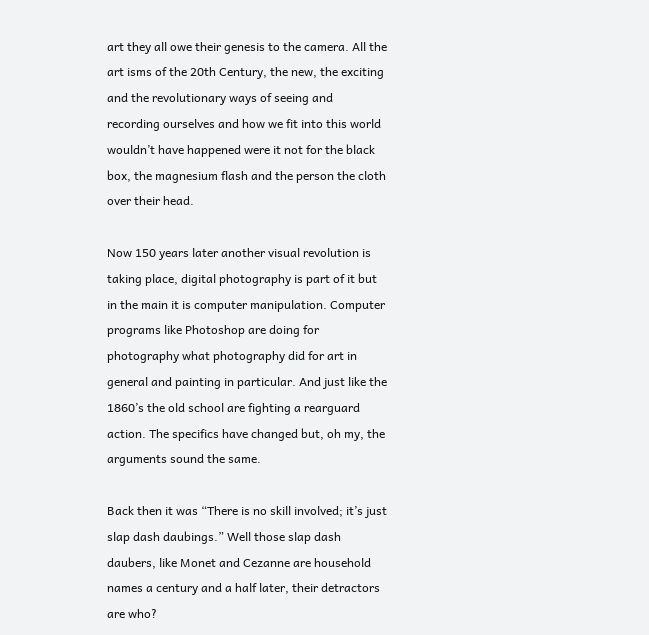art they all owe their genesis to the camera. All the art isms of the 20th Century, the new, the exciting and the revolutionary ways of seeing and recording ourselves and how we fit into this world wouldn’t have happened were it not for the black box, the magnesium flash and the person the cloth over their head.

Now 150 years later another visual revolution is taking place, digital photography is part of it but in the main it is computer manipulation. Computer programs like Photoshop are doing for photography what photography did for art in general and painting in particular. And just like the 1860’s the old school are fighting a rearguard action. The specifics have changed but, oh my, the arguments sound the same.

Back then it was “There is no skill involved; it’s just slap dash daubings.” Well those slap dash daubers, like Monet and Cezanne are household names a century and a half later, their detractors are who?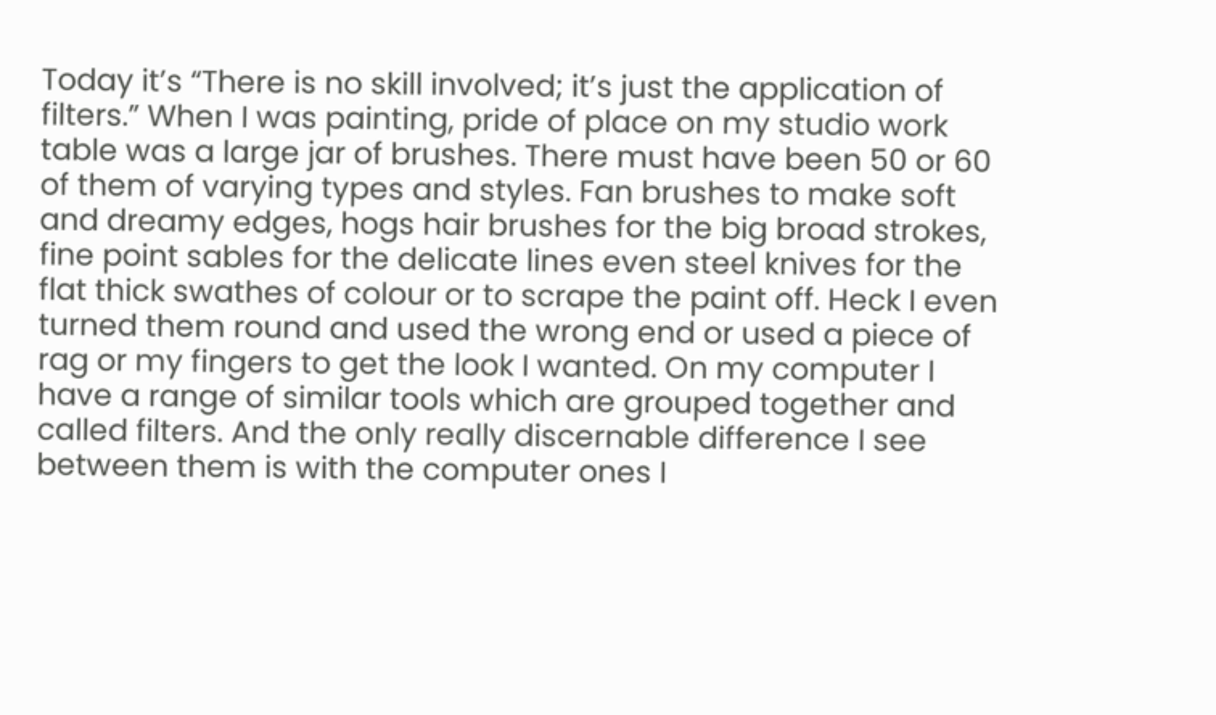Today it’s “There is no skill involved; it’s just the application of filters.” When I was painting, pride of place on my studio work table was a large jar of brushes. There must have been 50 or 60 of them of varying types and styles. Fan brushes to make soft and dreamy edges, hogs hair brushes for the big broad strokes, fine point sables for the delicate lines even steel knives for the flat thick swathes of colour or to scrape the paint off. Heck I even turned them round and used the wrong end or used a piece of rag or my fingers to get the look I wanted. On my computer I have a range of similar tools which are grouped together and called filters. And the only really discernable difference I see between them is with the computer ones I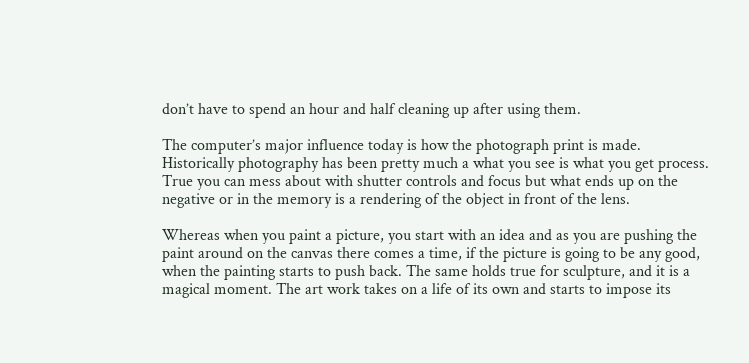don’t have to spend an hour and half cleaning up after using them.

The computer’s major influence today is how the photograph print is made. Historically photography has been pretty much a what you see is what you get process. True you can mess about with shutter controls and focus but what ends up on the negative or in the memory is a rendering of the object in front of the lens.

Whereas when you paint a picture, you start with an idea and as you are pushing the paint around on the canvas there comes a time, if the picture is going to be any good, when the painting starts to push back. The same holds true for sculpture, and it is a magical moment. The art work takes on a life of its own and starts to impose its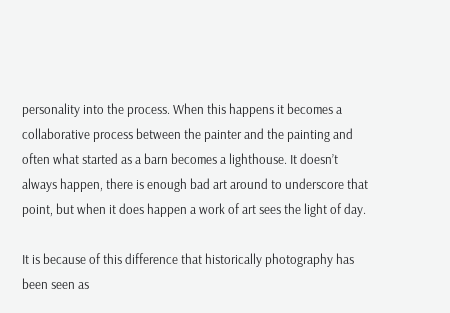personality into the process. When this happens it becomes a collaborative process between the painter and the painting and often what started as a barn becomes a lighthouse. It doesn’t always happen, there is enough bad art around to underscore that point, but when it does happen a work of art sees the light of day.

It is because of this difference that historically photography has been seen as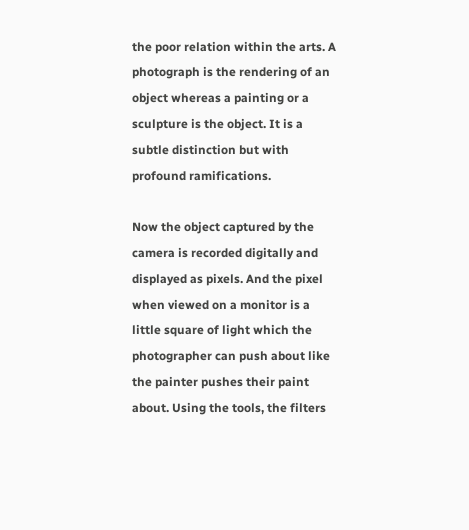the poor relation within the arts. A photograph is the rendering of an object whereas a painting or a sculpture is the object. It is a subtle distinction but with profound ramifications.

Now the object captured by the camera is recorded digitally and displayed as pixels. And the pixel when viewed on a monitor is a little square of light which the photographer can push about like the painter pushes their paint about. Using the tools, the filters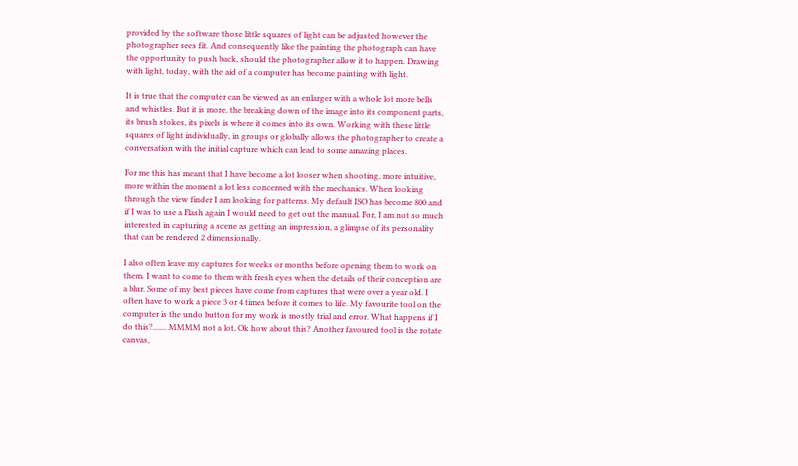provided by the software those little squares of light can be adjusted however the photographer sees fit. And consequently like the painting the photograph can have the opportunity to push back, should the photographer allow it to happen. Drawing with light, today, with the aid of a computer has become painting with light.

It is true that the computer can be viewed as an enlarger with a whole lot more bells and whistles. But it is more, the breaking down of the image into its component parts, its brush stokes, its pixels is where it comes into its own. Working with these little squares of light individually, in groups or globally allows the photographer to create a conversation with the initial capture which can lead to some amazing places.

For me this has meant that I have become a lot looser when shooting, more intuitive, more within the moment a lot less concerned with the mechanics. When looking through the view finder I am looking for patterns. My default ISO has become 800 and if I was to use a Flash again I would need to get out the manual. For, I am not so much interested in capturing a scene as getting an impression, a glimpse of its personality that can be rendered 2 dimensionally.

I also often leave my captures for weeks or months before opening them to work on them. I want to come to them with fresh eyes when the details of their conception are a blur. Some of my best pieces have come from captures that were over a year old. I often have to work a piece 3 or 4 times before it comes to life. My favourite tool on the computer is the undo button for my work is mostly trial and error. What happens if I do this?....... MMMM not a lot, Ok how about this? Another favoured tool is the rotate canvas,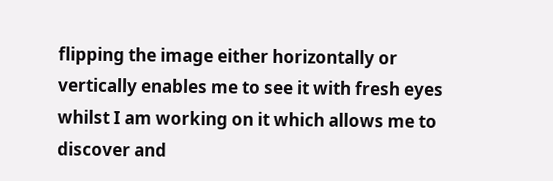flipping the image either horizontally or vertically enables me to see it with fresh eyes whilst I am working on it which allows me to discover and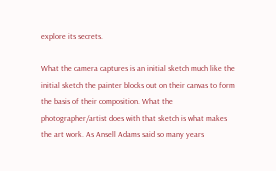explore its secrets.

What the camera captures is an initial sketch much like the initial sketch the painter blocks out on their canvas to form the basis of their composition. What the photographer/artist does with that sketch is what makes the art work. As Ansell Adams said so many years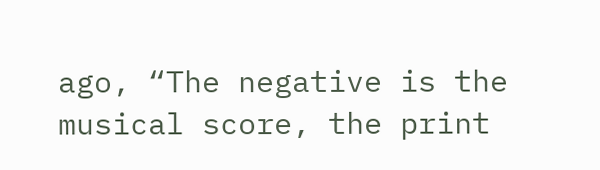ago, “The negative is the musical score, the print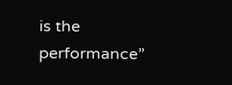is the performance”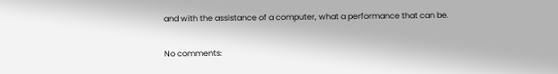and with the assistance of a computer, what a performance that can be.

No comments: